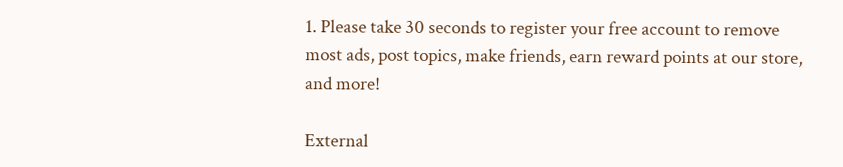1. Please take 30 seconds to register your free account to remove most ads, post topics, make friends, earn reward points at our store, and more!

External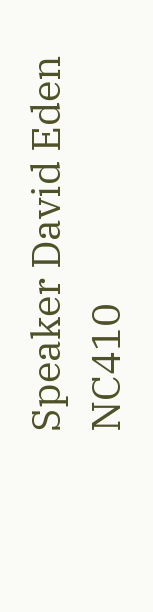Speaker David Eden NC410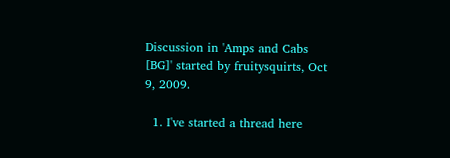Discussion in 'Amps and Cabs [BG]' started by fruitysquirts, Oct 9, 2009.

  1. I've started a thread here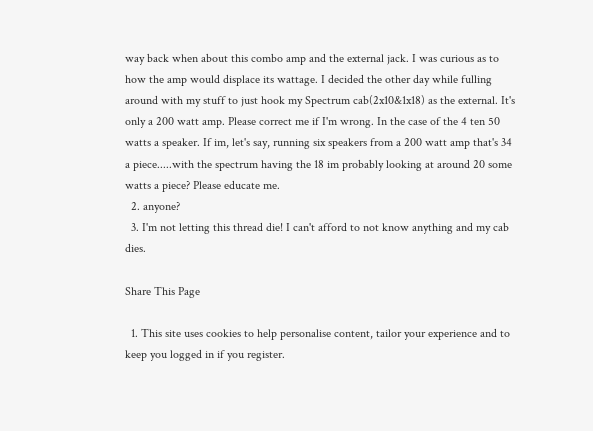way back when about this combo amp and the external jack. I was curious as to how the amp would displace its wattage. I decided the other day while fulling around with my stuff to just hook my Spectrum cab(2x10&1x18) as the external. It's only a 200 watt amp. Please correct me if I'm wrong. In the case of the 4 ten 50 watts a speaker. If im, let's say, running six speakers from a 200 watt amp that's 34 a piece.....with the spectrum having the 18 im probably looking at around 20 some watts a piece? Please educate me.
  2. anyone?
  3. I'm not letting this thread die! I can't afford to not know anything and my cab dies.

Share This Page

  1. This site uses cookies to help personalise content, tailor your experience and to keep you logged in if you register.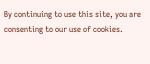By continuing to use this site, you are consenting to our use of cookies.